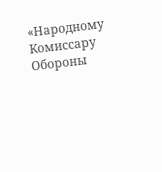«Народному Комиссару Обороны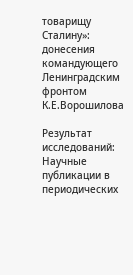товарищу Сталину»: донесения командующего Ленинградским фронтом К.Е.Ворошилова

Результат исследований: Научные публикации в периодических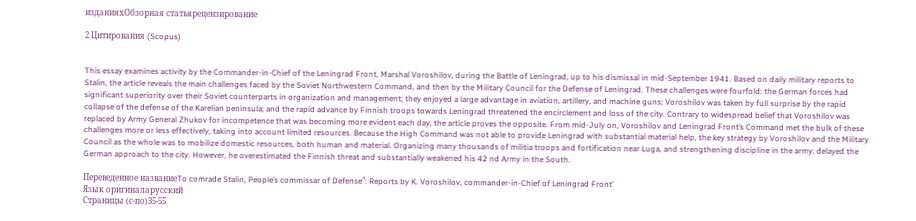изданияхОбзорная статьярецензирование

2 Цитирования (Scopus)


This essay examines activity by the Commander-in-Chief of the Leningrad Front, Marshal Voroshilov, during the Battle of Leningrad, up to his dismissal in mid-September 1941. Based on daily military reports to Stalin, the article reveals the main challenges faced by the Soviet Northwestern Command, and then by the Military Council for the Defense of Leningrad. These challenges were fourfold: the German forces had significant superiority over their Soviet counterparts in organization and management; they enjoyed a large advantage in aviation, artillery, and machine guns; Voroshilov was taken by full surprise by the rapid collapse of the defense of the Karelian peninsula; and the rapid advance by Finnish troops towards Leningrad threatened the encirclement and loss of the city. Contrary to widespread belief that Voroshilov was replaced by Army General Zhukov for incompetence that was becoming more evident each day, the article proves the opposite. From mid-July on, Voroshilov and Leningrad Front’s Command met the bulk of these challenges more or less effectively, taking into account limited resources. Because the High Command was not able to provide Leningrad with substantial material help, the key strategy by Voroshilov and the Military Council as the whole was to mobilize domestic resources, both human and material. Organizing many thousands of militia troops and fortification near Luga, and strengthening discipline in the army, delayed the German approach to the city. However, he overestimated the Finnish threat and substantially weakened his 42 nd Army in the South.

Переведенное названиеTo comrade Stalin, People’s commissar of Defense″: Reports by K. Voroshilov, commander-in-Chief of Leningrad Front’
Язык оригиналарусский
Страницы (с-по)35-55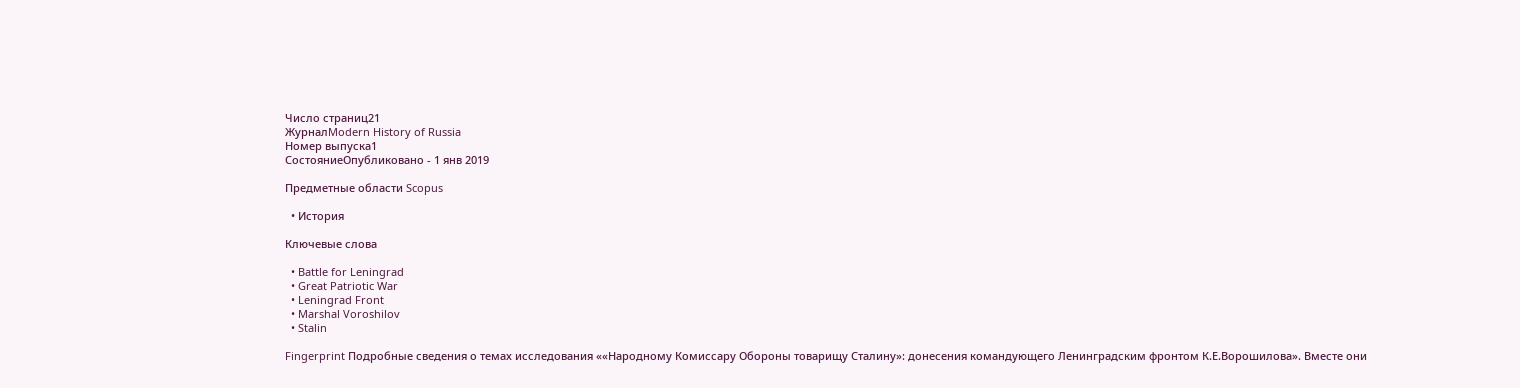Число страниц21
ЖурналModern History of Russia
Номер выпуска1
СостояниеОпубликовано - 1 янв 2019

Предметные области Scopus

  • История

Ключевые слова

  • Battle for Leningrad
  • Great Patriotic War
  • Leningrad Front
  • Marshal Voroshilov
  • Stalin

Fingerprint Подробные сведения о темах исследования ««Народному Комиссару Обороны товарищу Сталину»: донесения командующего Ленинградским фронтом К.Е.Ворошилова». Вместе они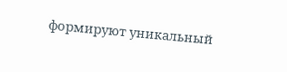формируют уникальный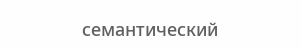семантический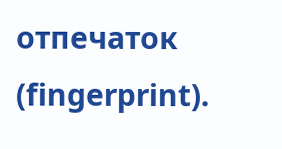отпечаток (fingerprint).